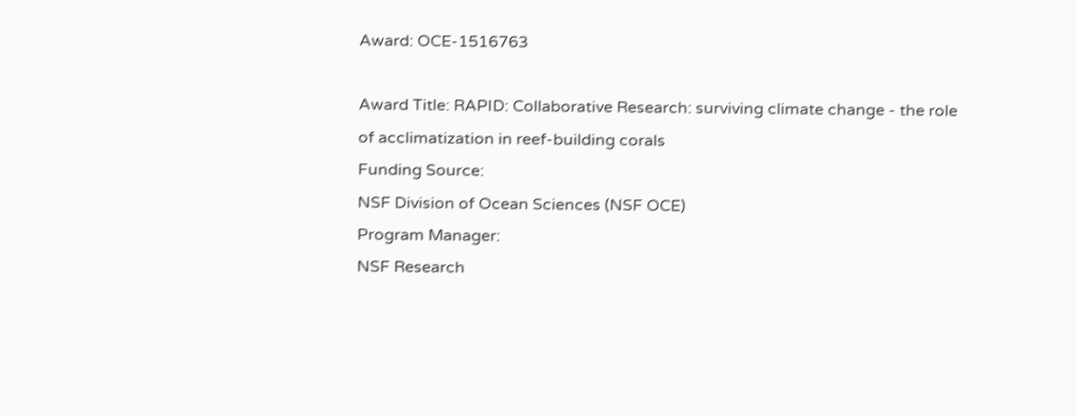Award: OCE-1516763

Award Title: RAPID: Collaborative Research: surviving climate change - the role of acclimatization in reef-building corals
Funding Source:
NSF Division of Ocean Sciences (NSF OCE)
Program Manager:
NSF Research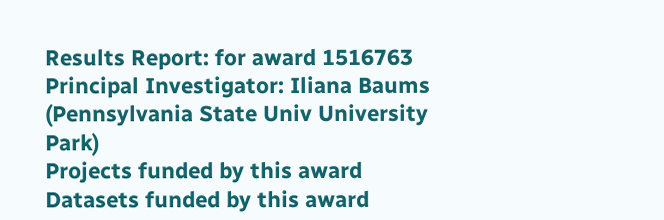Results Report: for award 1516763
Principal Investigator: Iliana Baums (Pennsylvania State Univ University Park)
Projects funded by this award
Datasets funded by this award